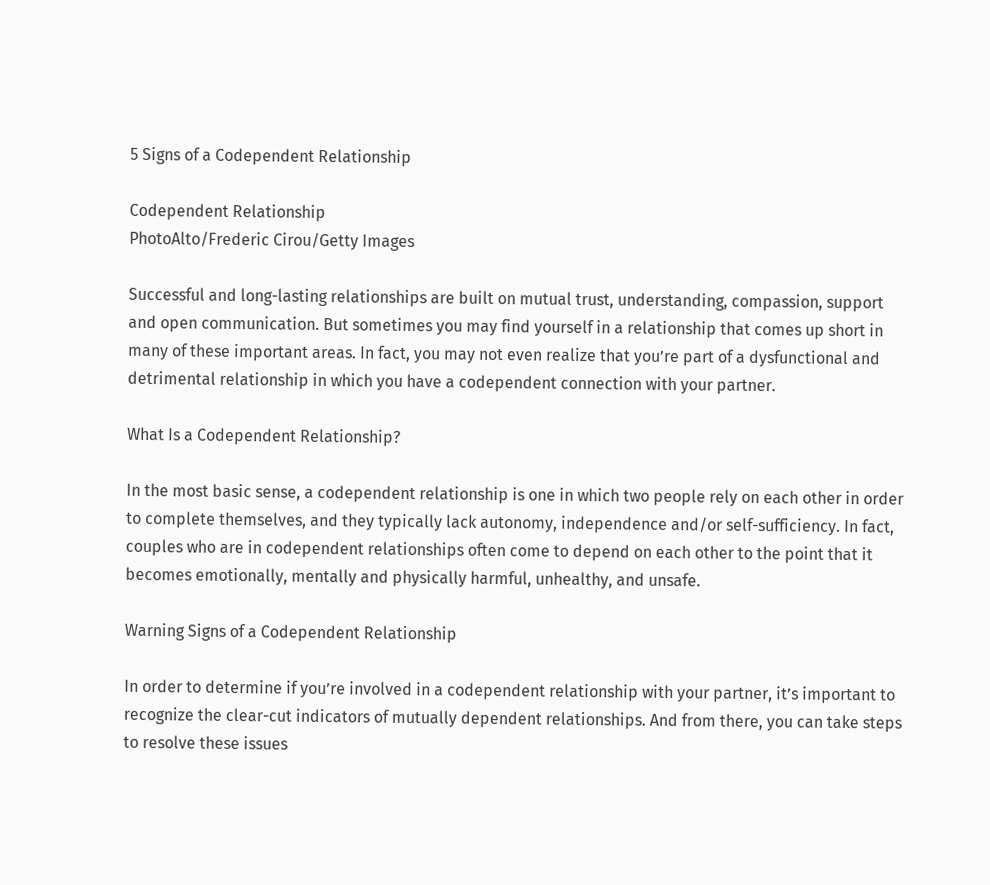5 Signs of a Codependent Relationship

Codependent Relationship
PhotoAlto/Frederic Cirou/Getty Images

Successful and long-lasting relationships are built on mutual trust, understanding, compassion, support and open communication. But sometimes you may find yourself in a relationship that comes up short in many of these important areas. In fact, you may not even realize that you’re part of a dysfunctional and detrimental relationship in which you have a codependent connection with your partner.

What Is a Codependent Relationship?

In the most basic sense, a codependent relationship is one in which two people rely on each other in order to complete themselves, and they typically lack autonomy, independence and/or self-sufficiency. In fact, couples who are in codependent relationships often come to depend on each other to the point that it becomes emotionally, mentally and physically harmful, unhealthy, and unsafe.

Warning Signs of a Codependent Relationship

In order to determine if you’re involved in a codependent relationship with your partner, it’s important to recognize the clear-cut indicators of mutually dependent relationships. And from there, you can take steps to resolve these issues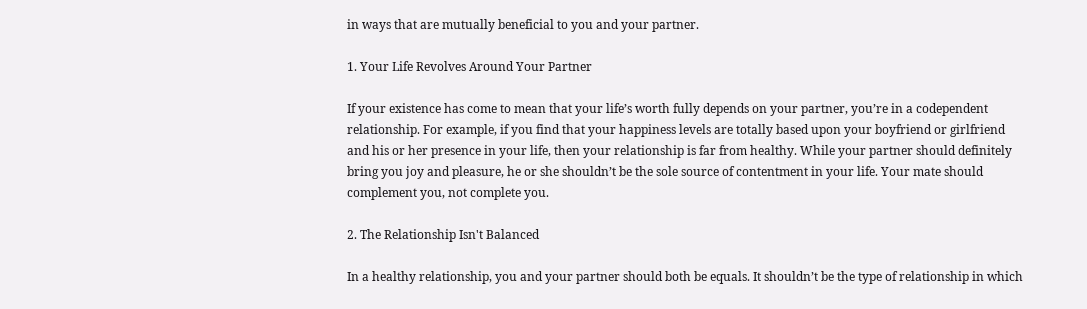in ways that are mutually beneficial to you and your partner.

1. Your Life Revolves Around Your Partner

If your existence has come to mean that your life’s worth fully depends on your partner, you’re in a codependent relationship. For example, if you find that your happiness levels are totally based upon your boyfriend or girlfriend and his or her presence in your life, then your relationship is far from healthy. While your partner should definitely bring you joy and pleasure, he or she shouldn’t be the sole source of contentment in your life. Your mate should complement you, not complete you.

2. The Relationship Isn't Balanced

In a healthy relationship, you and your partner should both be equals. It shouldn’t be the type of relationship in which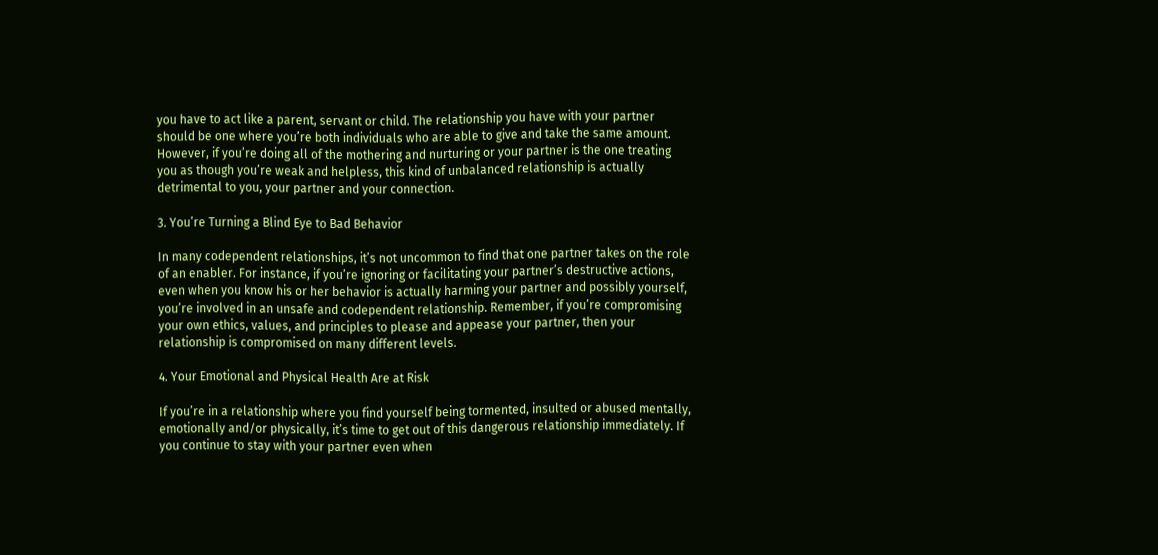you have to act like a parent, servant or child. The relationship you have with your partner should be one where you’re both individuals who are able to give and take the same amount. However, if you’re doing all of the mothering and nurturing or your partner is the one treating you as though you’re weak and helpless, this kind of unbalanced relationship is actually detrimental to you, your partner and your connection.

3. You’re Turning a Blind Eye to Bad Behavior

In many codependent relationships, it’s not uncommon to find that one partner takes on the role of an enabler. For instance, if you’re ignoring or facilitating your partner’s destructive actions, even when you know his or her behavior is actually harming your partner and possibly yourself, you’re involved in an unsafe and codependent relationship. Remember, if you’re compromising your own ethics, values, and principles to please and appease your partner, then your relationship is compromised on many different levels.

4. Your Emotional and Physical Health Are at Risk

If you’re in a relationship where you find yourself being tormented, insulted or abused mentally, emotionally and/or physically, it’s time to get out of this dangerous relationship immediately. If you continue to stay with your partner even when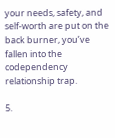your needs, safety, and self-worth are put on the back burner, you’ve fallen into the codependency relationship trap.

5.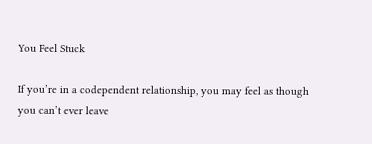You Feel Stuck

If you’re in a codependent relationship, you may feel as though you can’t ever leave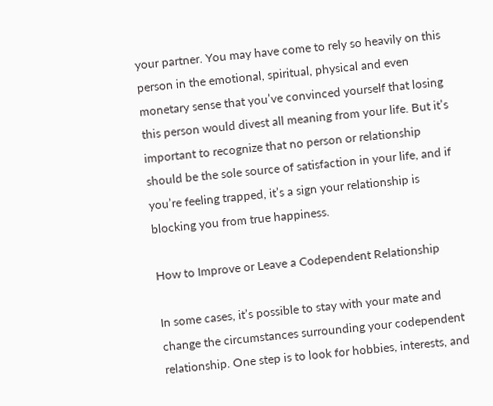your partner. You may have come to rely so heavily on this person in the emotional, spiritual, physical and even monetary sense that you’ve convinced yourself that losing this person would divest all meaning from your life. But it’s important to recognize that no person or relationship should be the sole source of satisfaction in your life, and if you’re feeling trapped, it’s a sign your relationship is blocking you from true happiness.

How to Improve or Leave a Codependent Relationship

In some cases, it’s possible to stay with your mate and change the circumstances surrounding your codependent relationship. One step is to look for hobbies, interests, and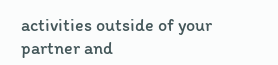activities outside of your partner and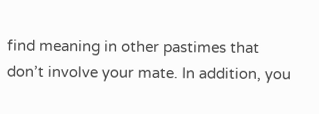find meaning in other pastimes that don’t involve your mate. In addition, you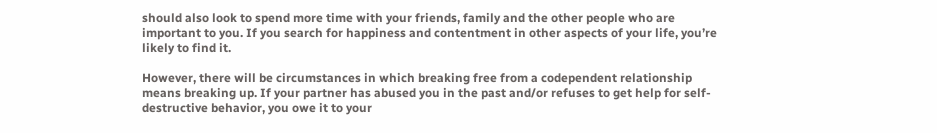should also look to spend more time with your friends, family and the other people who are important to you. If you search for happiness and contentment in other aspects of your life, you’re likely to find it.

However, there will be circumstances in which breaking free from a codependent relationship means breaking up. If your partner has abused you in the past and/or refuses to get help for self-destructive behavior, you owe it to your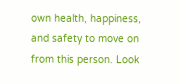own health, happiness, and safety to move on from this person. Look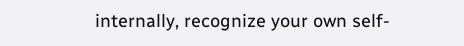internally, recognize your own self-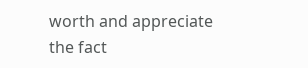worth and appreciate the fact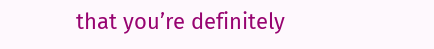that you’re definitely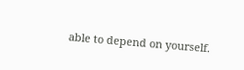able to depend on yourself.